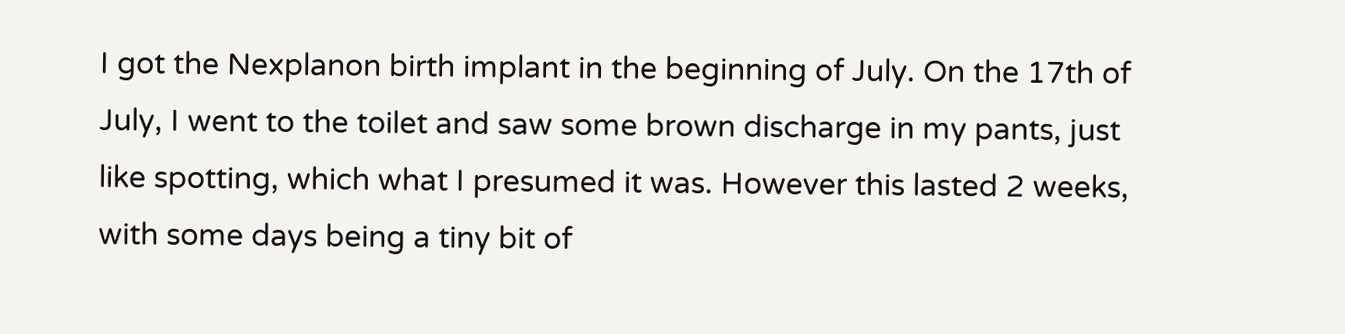I got the Nexplanon birth implant in the beginning of July. On the 17th of July, I went to the toilet and saw some brown discharge in my pants, just like spotting, which what I presumed it was. However this lasted 2 weeks, with some days being a tiny bit of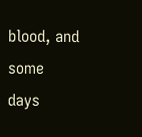blood, and some days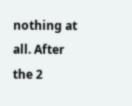nothing at all. After the 2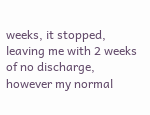weeks, it stopped, leaving me with 2 weeks of no discharge, however my normal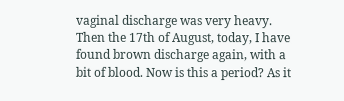vaginal discharge was very heavy. Then the 17th of August, today, I have found brown discharge again, with a bit of blood. Now is this a period? As it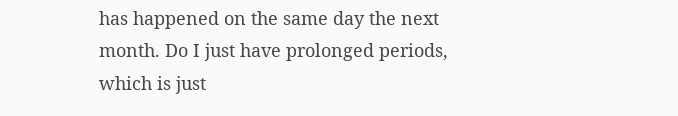has happened on the same day the next month. Do I just have prolonged periods, which is just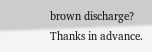brown discharge? Thanks in advance.